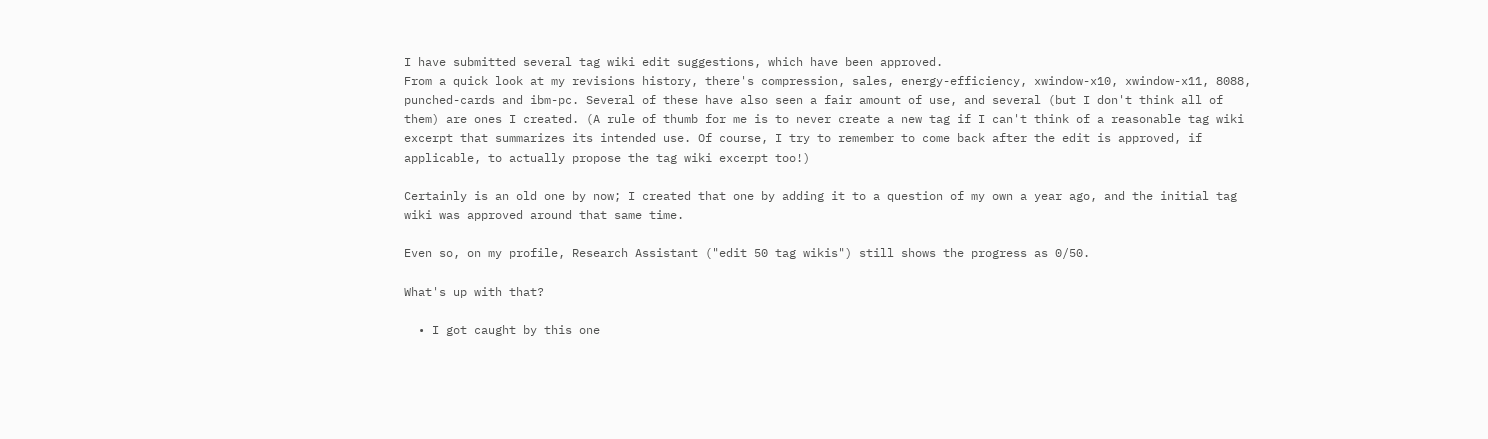I have submitted several tag wiki edit suggestions, which have been approved.
From a quick look at my revisions history, there's compression, sales, energy-efficiency, xwindow-x10, xwindow-x11, 8088, punched-cards and ibm-pc. Several of these have also seen a fair amount of use, and several (but I don't think all of them) are ones I created. (A rule of thumb for me is to never create a new tag if I can't think of a reasonable tag wiki excerpt that summarizes its intended use. Of course, I try to remember to come back after the edit is approved, if applicable, to actually propose the tag wiki excerpt too!)

Certainly is an old one by now; I created that one by adding it to a question of my own a year ago, and the initial tag wiki was approved around that same time.

Even so, on my profile, Research Assistant ("edit 50 tag wikis") still shows the progress as 0/50.

What's up with that?

  • I got caught by this one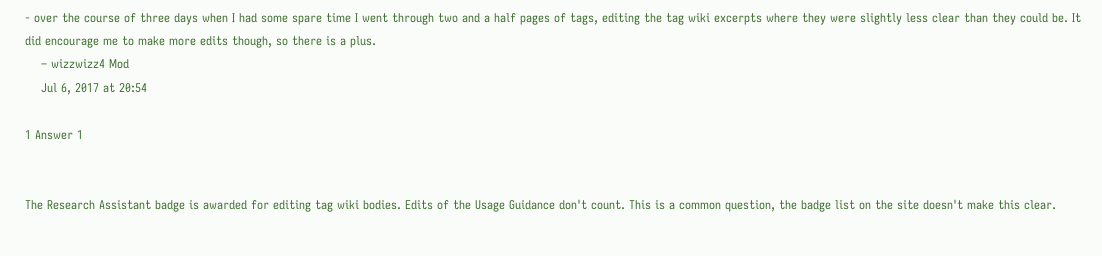- over the course of three days when I had some spare time I went through two and a half pages of tags, editing the tag wiki excerpts where they were slightly less clear than they could be. It did encourage me to make more edits though, so there is a plus.
    – wizzwizz4 Mod
    Jul 6, 2017 at 20:54

1 Answer 1


The Research Assistant badge is awarded for editing tag wiki bodies. Edits of the Usage Guidance don't count. This is a common question, the badge list on the site doesn't make this clear.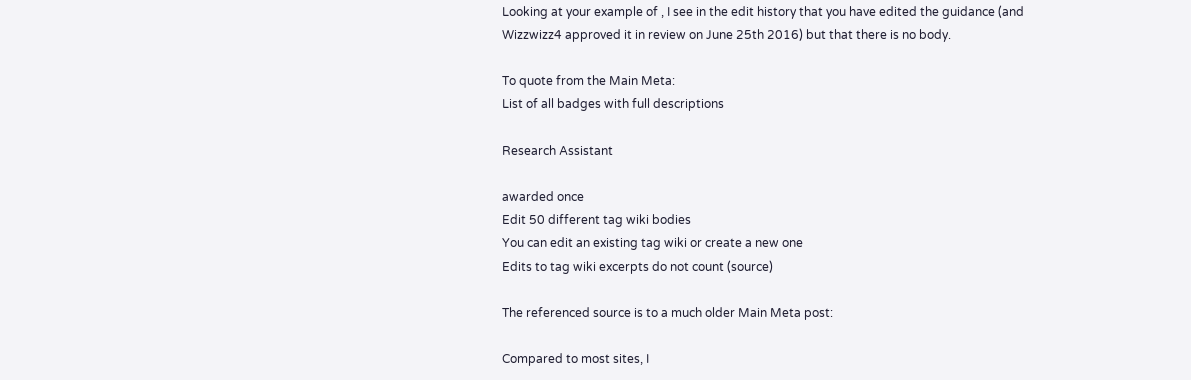Looking at your example of , I see in the edit history that you have edited the guidance (and Wizzwizz4 approved it in review on June 25th 2016) but that there is no body.

To quote from the Main Meta:
List of all badges with full descriptions

Research Assistant

awarded once
Edit 50 different tag wiki bodies
You can edit an existing tag wiki or create a new one
Edits to tag wiki excerpts do not count (source)

The referenced source is to a much older Main Meta post:

Compared to most sites, I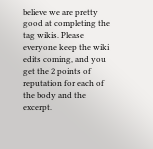believe we are pretty good at completing the tag wikis. Please everyone keep the wiki edits coming, and you get the 2 points of reputation for each of the body and the excerpt.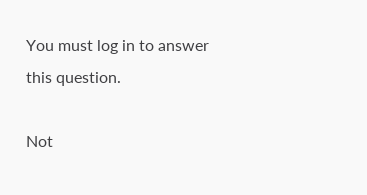You must log in to answer this question.

Not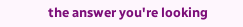the answer you're looking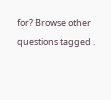for? Browse other questions tagged .